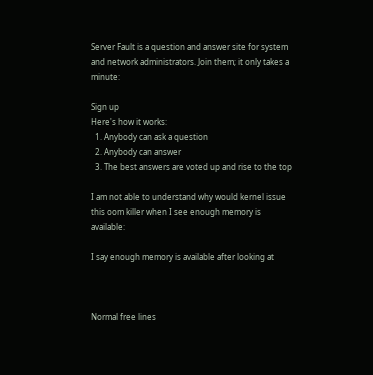Server Fault is a question and answer site for system and network administrators. Join them; it only takes a minute:

Sign up
Here's how it works:
  1. Anybody can ask a question
  2. Anybody can answer
  3. The best answers are voted up and rise to the top

I am not able to understand why would kernel issue this oom killer when I see enough memory is available:

I say enough memory is available after looking at



Normal free lines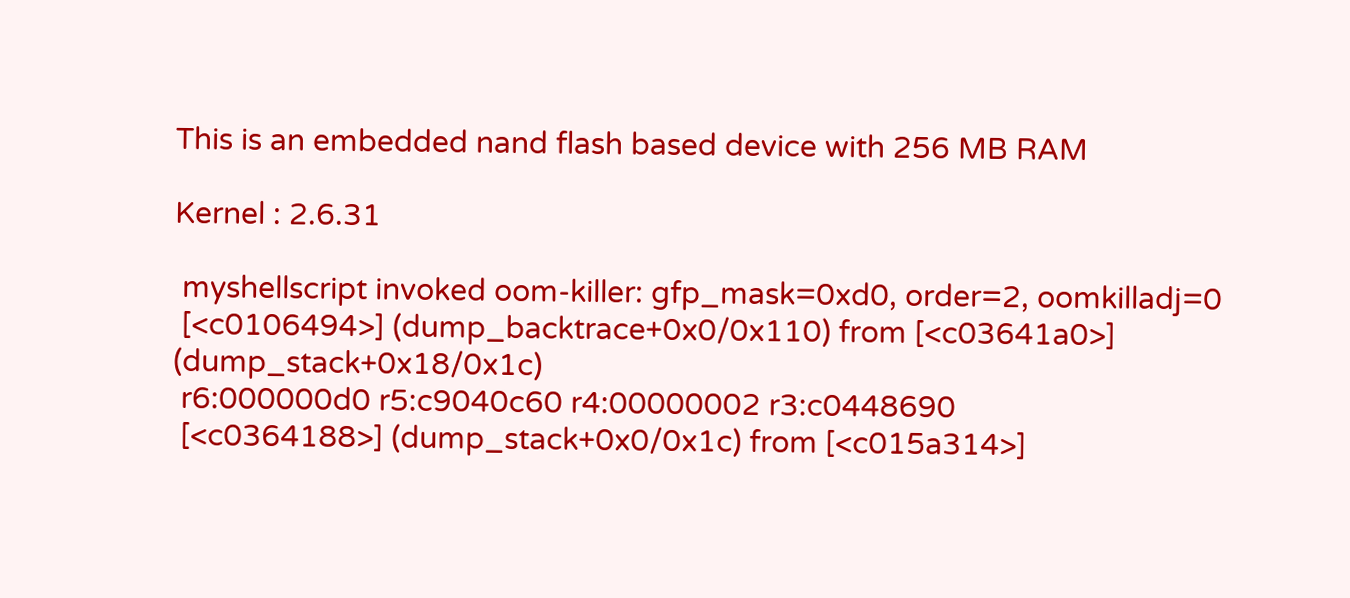This is an embedded nand flash based device with 256 MB RAM

Kernel : 2.6.31

 myshellscript invoked oom-killer: gfp_mask=0xd0, order=2, oomkilladj=0
 [<c0106494>] (dump_backtrace+0x0/0x110) from [<c03641a0>] (dump_stack+0x18/0x1c)
 r6:000000d0 r5:c9040c60 r4:00000002 r3:c0448690
 [<c0364188>] (dump_stack+0x0/0x1c) from [<c015a314>]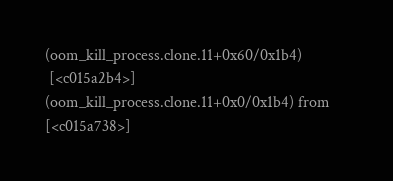(oom_kill_process.clone.11+0x60/0x1b4)
 [<c015a2b4>] (oom_kill_process.clone.11+0x0/0x1b4) from [<c015a738>]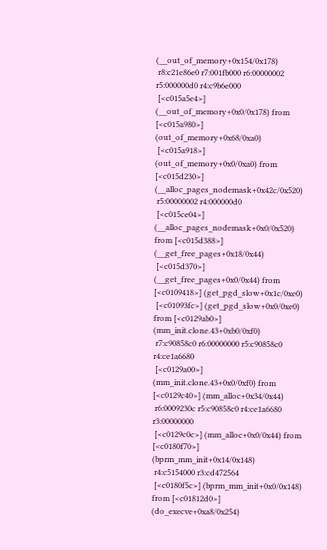(__out_of_memory+0x154/0x178)
 r8:c21e86e0 r7:001fb000 r6:00000002 r5:000000d0 r4:c9b6e000
 [<c015a5e4>] (__out_of_memory+0x0/0x178) from [<c015a980>] (out_of_memory+0x68/0xa0)
 [<c015a918>] (out_of_memory+0x0/0xa0) from [<c015d230>] (__alloc_pages_nodemask+0x42c/0x520)
 r5:00000002 r4:000000d0
 [<c015ce04>] (__alloc_pages_nodemask+0x0/0x520) from [<c015d388>] (__get_free_pages+0x18/0x44)
 [<c015d370>] (__get_free_pages+0x0/0x44) from [<c0109418>] (get_pgd_slow+0x1c/0xe0)
 [<c01093fc>] (get_pgd_slow+0x0/0xe0) from [<c0129ab0>] (mm_init.clone.43+0xb0/0xf0)
 r7:c90858c0 r6:00000000 r5:c90858c0 r4:ce1a6680
 [<c0129a00>] (mm_init.clone.43+0x0/0xf0) from [<c0129c40>] (mm_alloc+0x34/0x44)
 r6:0009230c r5:c90858c0 r4:ce1a6680 r3:00000000
 [<c0129c0c>] (mm_alloc+0x0/0x44) from [<c0180f70>] (bprm_mm_init+0x14/0x148)
 r4:c5154000 r3:cd472564
 [<c0180f5c>] (bprm_mm_init+0x0/0x148) from [<c01812d0>] (do_execve+0xa8/0x254)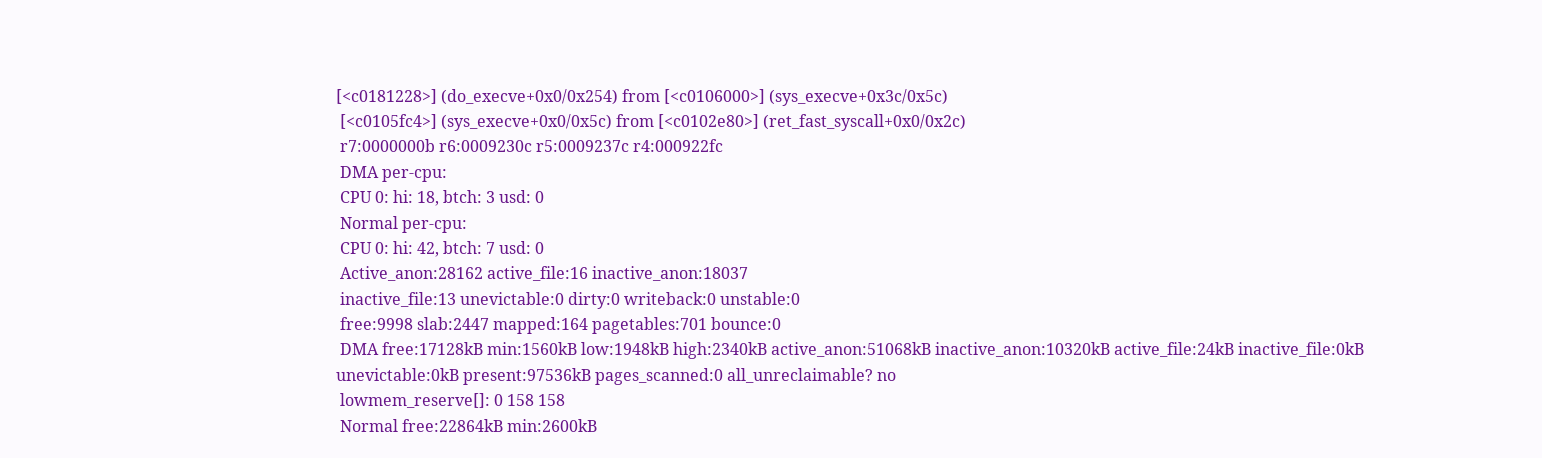[<c0181228>] (do_execve+0x0/0x254) from [<c0106000>] (sys_execve+0x3c/0x5c)
 [<c0105fc4>] (sys_execve+0x0/0x5c) from [<c0102e80>] (ret_fast_syscall+0x0/0x2c)
 r7:0000000b r6:0009230c r5:0009237c r4:000922fc
 DMA per-cpu:
 CPU 0: hi: 18, btch: 3 usd: 0
 Normal per-cpu:
 CPU 0: hi: 42, btch: 7 usd: 0
 Active_anon:28162 active_file:16 inactive_anon:18037
 inactive_file:13 unevictable:0 dirty:0 writeback:0 unstable:0
 free:9998 slab:2447 mapped:164 pagetables:701 bounce:0
 DMA free:17128kB min:1560kB low:1948kB high:2340kB active_anon:51068kB inactive_anon:10320kB active_file:24kB inactive_file:0kB unevictable:0kB present:97536kB pages_scanned:0 all_unreclaimable? no
 lowmem_reserve[]: 0 158 158
 Normal free:22864kB min:2600kB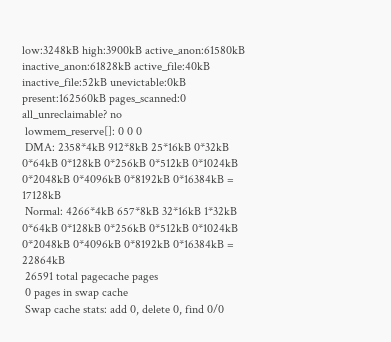low:3248kB high:3900kB active_anon:61580kB inactive_anon:61828kB active_file:40kB inactive_file:52kB unevictable:0kB present:162560kB pages_scanned:0 all_unreclaimable? no
 lowmem_reserve[]: 0 0 0
 DMA: 2358*4kB 912*8kB 25*16kB 0*32kB 0*64kB 0*128kB 0*256kB 0*512kB 0*1024kB 0*2048kB 0*4096kB 0*8192kB 0*16384kB = 17128kB
 Normal: 4266*4kB 657*8kB 32*16kB 1*32kB 0*64kB 0*128kB 0*256kB 0*512kB 0*1024kB 0*2048kB 0*4096kB 0*8192kB 0*16384kB = 22864kB
 26591 total pagecache pages
 0 pages in swap cache
 Swap cache stats: add 0, delete 0, find 0/0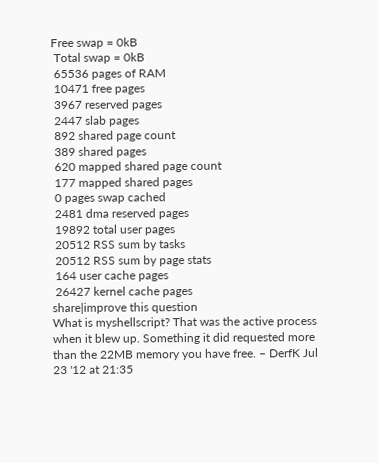Free swap = 0kB
 Total swap = 0kB
 65536 pages of RAM
 10471 free pages
 3967 reserved pages
 2447 slab pages
 892 shared page count
 389 shared pages
 620 mapped shared page count
 177 mapped shared pages
 0 pages swap cached
 2481 dma reserved pages
 19892 total user pages
 20512 RSS sum by tasks
 20512 RSS sum by page stats
 164 user cache pages
 26427 kernel cache pages
share|improve this question
What is myshellscript? That was the active process when it blew up. Something it did requested more than the 22MB memory you have free. – DerfK Jul 23 '12 at 21:35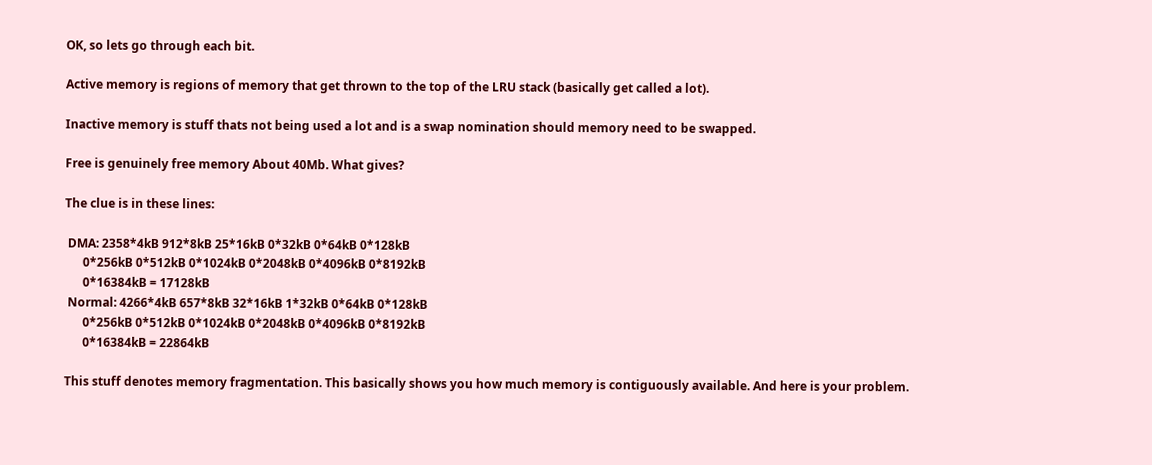OK, so lets go through each bit.

Active memory is regions of memory that get thrown to the top of the LRU stack (basically get called a lot).

Inactive memory is stuff thats not being used a lot and is a swap nomination should memory need to be swapped.

Free is genuinely free memory About 40Mb. What gives?

The clue is in these lines:

 DMA: 2358*4kB 912*8kB 25*16kB 0*32kB 0*64kB 0*128kB
      0*256kB 0*512kB 0*1024kB 0*2048kB 0*4096kB 0*8192kB
      0*16384kB = 17128kB
 Normal: 4266*4kB 657*8kB 32*16kB 1*32kB 0*64kB 0*128kB
      0*256kB 0*512kB 0*1024kB 0*2048kB 0*4096kB 0*8192kB
      0*16384kB = 22864kB

This stuff denotes memory fragmentation. This basically shows you how much memory is contiguously available. And here is your problem.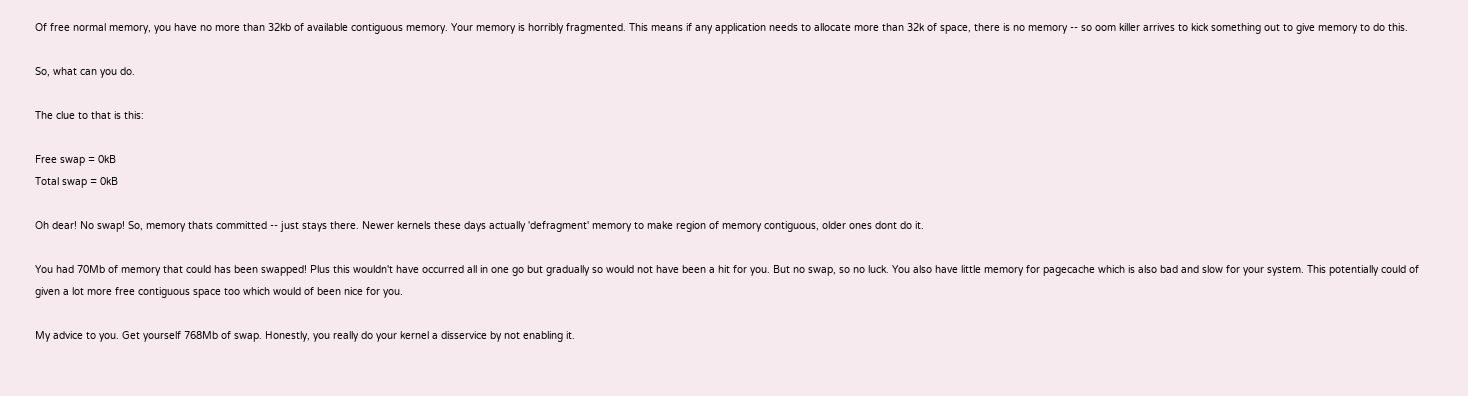Of free normal memory, you have no more than 32kb of available contiguous memory. Your memory is horribly fragmented. This means if any application needs to allocate more than 32k of space, there is no memory -- so oom killer arrives to kick something out to give memory to do this.

So, what can you do.

The clue to that is this:

Free swap = 0kB
Total swap = 0kB

Oh dear! No swap! So, memory thats committed -- just stays there. Newer kernels these days actually 'defragment' memory to make region of memory contiguous, older ones dont do it.

You had 70Mb of memory that could has been swapped! Plus this wouldn't have occurred all in one go but gradually so would not have been a hit for you. But no swap, so no luck. You also have little memory for pagecache which is also bad and slow for your system. This potentially could of given a lot more free contiguous space too which would of been nice for you.

My advice to you. Get yourself 768Mb of swap. Honestly, you really do your kernel a disservice by not enabling it.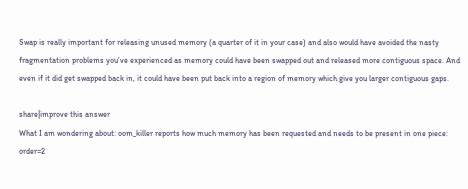Swap is really important for releasing unused memory (a quarter of it in your case) and also would have avoided the nasty fragmentation problems you've experienced as memory could have been swapped out and released more contiguous space. And even if it did get swapped back in, it could have been put back into a region of memory which give you larger contiguous gaps.

share|improve this answer
What I am wondering about: oom_killer reports how much memory has been requested and needs to be present in one piece: order=2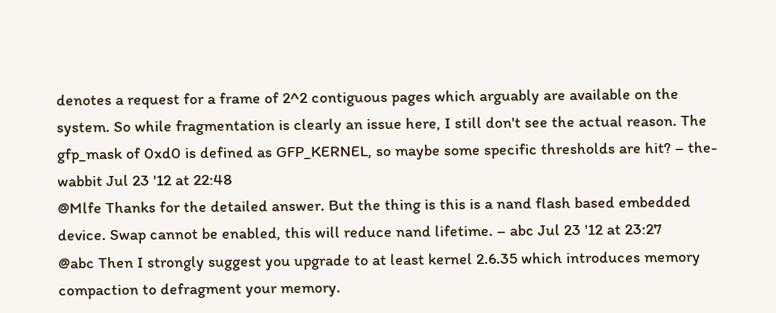denotes a request for a frame of 2^2 contiguous pages which arguably are available on the system. So while fragmentation is clearly an issue here, I still don't see the actual reason. The gfp_mask of 0xd0 is defined as GFP_KERNEL, so maybe some specific thresholds are hit? – the-wabbit Jul 23 '12 at 22:48
@Mlfe Thanks for the detailed answer. But the thing is this is a nand flash based embedded device. Swap cannot be enabled, this will reduce nand lifetime. – abc Jul 23 '12 at 23:27
@abc Then I strongly suggest you upgrade to at least kernel 2.6.35 which introduces memory compaction to defragment your memory.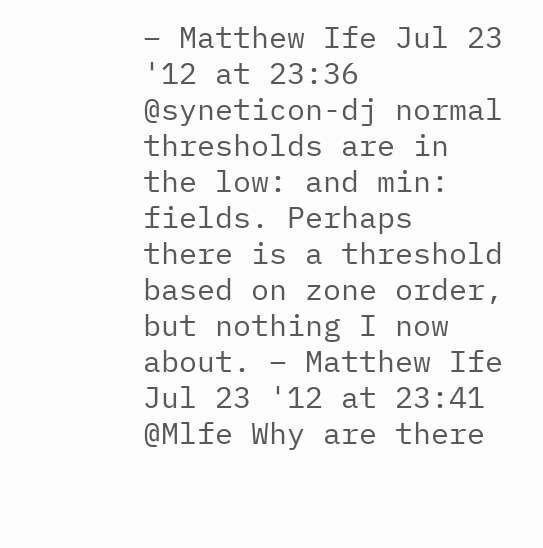– Matthew Ife Jul 23 '12 at 23:36
@syneticon-dj normal thresholds are in the low: and min: fields. Perhaps there is a threshold based on zone order, but nothing I now about. – Matthew Ife Jul 23 '12 at 23:41
@Mlfe Why are there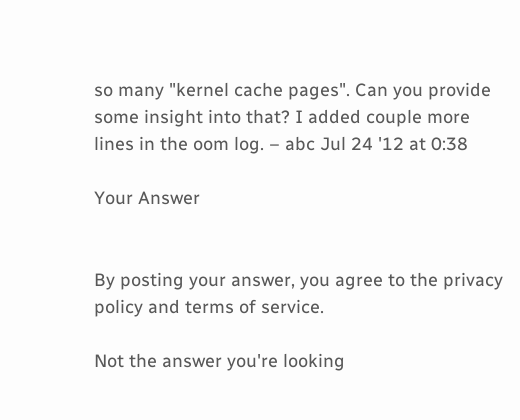so many "kernel cache pages". Can you provide some insight into that? I added couple more lines in the oom log. – abc Jul 24 '12 at 0:38

Your Answer


By posting your answer, you agree to the privacy policy and terms of service.

Not the answer you're looking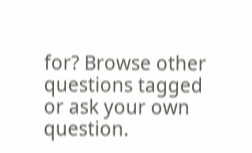for? Browse other questions tagged or ask your own question.